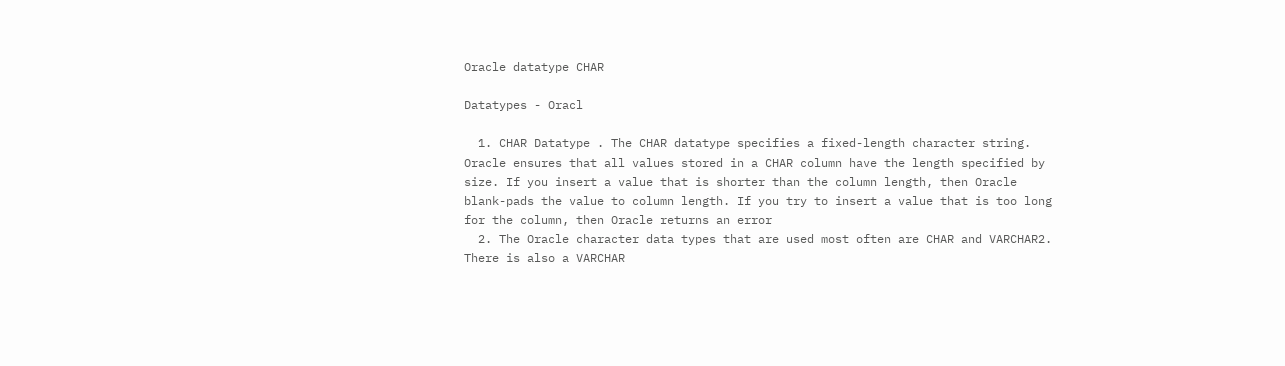Oracle datatype CHAR

Datatypes - Oracl

  1. CHAR Datatype . The CHAR datatype specifies a fixed-length character string. Oracle ensures that all values stored in a CHAR column have the length specified by size. If you insert a value that is shorter than the column length, then Oracle blank-pads the value to column length. If you try to insert a value that is too long for the column, then Oracle returns an error
  2. The Oracle character data types that are used most often are CHAR and VARCHAR2. There is also a VARCHAR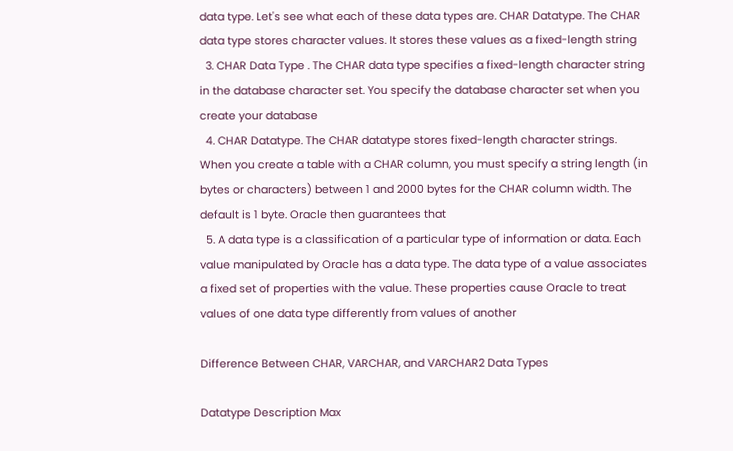data type. Let's see what each of these data types are. CHAR Datatype. The CHAR data type stores character values. It stores these values as a fixed-length string
  3. CHAR Data Type . The CHAR data type specifies a fixed-length character string in the database character set. You specify the database character set when you create your database
  4. CHAR Datatype. The CHAR datatype stores fixed-length character strings. When you create a table with a CHAR column, you must specify a string length (in bytes or characters) between 1 and 2000 bytes for the CHAR column width. The default is 1 byte. Oracle then guarantees that
  5. A data type is a classification of a particular type of information or data. Each value manipulated by Oracle has a data type. The data type of a value associates a fixed set of properties with the value. These properties cause Oracle to treat values of one data type differently from values of another

Difference Between CHAR, VARCHAR, and VARCHAR2 Data Types

Datatype Description Max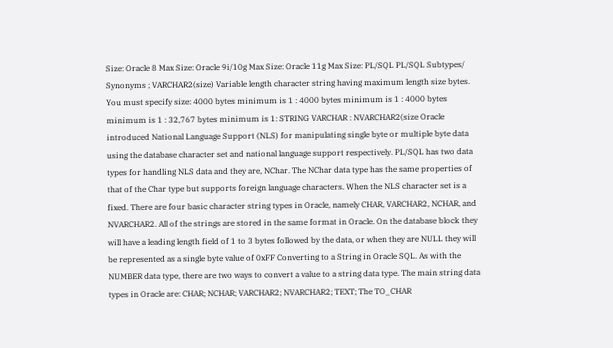Size: Oracle 8 Max Size: Oracle 9i/10g Max Size: Oracle 11g Max Size: PL/SQL PL/SQL Subtypes/ Synonyms ; VARCHAR2(size) Variable length character string having maximum length size bytes. You must specify size: 4000 bytes minimum is 1 : 4000 bytes minimum is 1 : 4000 bytes minimum is 1 : 32,767 bytes minimum is 1: STRING VARCHAR : NVARCHAR2(size Oracle introduced National Language Support (NLS) for manipulating single byte or multiple byte data using the database character set and national language support respectively. PL/SQL has two data types for handling NLS data and they are, NChar. The NChar data type has the same properties of that of the Char type but supports foreign language characters. When the NLS character set is a fixed. There are four basic character string types in Oracle, namely CHAR, VARCHAR2, NCHAR, and NVARCHAR2. All of the strings are stored in the same format in Oracle. On the database block they will have a leading length field of 1 to 3 bytes followed by the data, or when they are NULL they will be represented as a single byte value of 0xFF Converting to a String in Oracle SQL. As with the NUMBER data type, there are two ways to convert a value to a string data type. The main string data types in Oracle are: CHAR; NCHAR; VARCHAR2; NVARCHAR2; TEXT; The TO_CHAR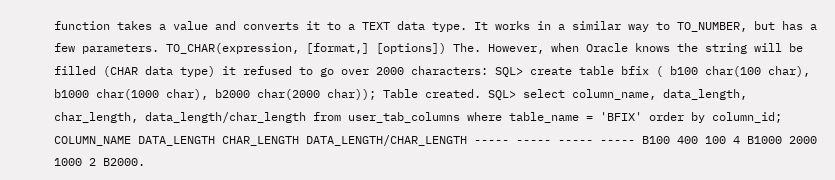function takes a value and converts it to a TEXT data type. It works in a similar way to TO_NUMBER, but has a few parameters. TO_CHAR(expression, [format,] [options]) The. However, when Oracle knows the string will be filled (CHAR data type) it refused to go over 2000 characters: SQL> create table bfix ( b100 char(100 char), b1000 char(1000 char), b2000 char(2000 char)); Table created. SQL> select column_name, data_length, char_length, data_length/char_length from user_tab_columns where table_name = 'BFIX' order by column_id; COLUMN_NAME DATA_LENGTH CHAR_LENGTH DATA_LENGTH/CHAR_LENGTH ----- ----- ----- ----- B100 400 100 4 B1000 2000 1000 2 B2000.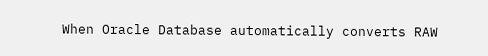When Oracle Database automatically converts RAW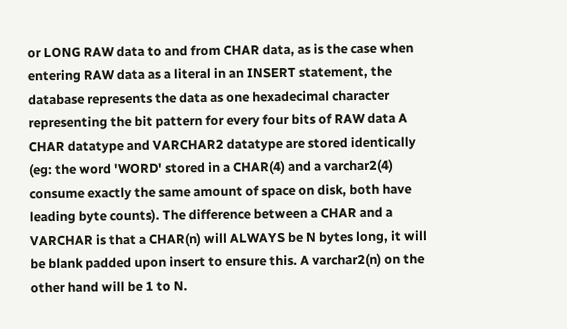or LONG RAW data to and from CHAR data, as is the case when entering RAW data as a literal in an INSERT statement, the database represents the data as one hexadecimal character representing the bit pattern for every four bits of RAW data A CHAR datatype and VARCHAR2 datatype are stored identically (eg: the word 'WORD' stored in a CHAR(4) and a varchar2(4) consume exactly the same amount of space on disk, both have leading byte counts). The difference between a CHAR and a VARCHAR is that a CHAR(n) will ALWAYS be N bytes long, it will be blank padded upon insert to ensure this. A varchar2(n) on the other hand will be 1 to N.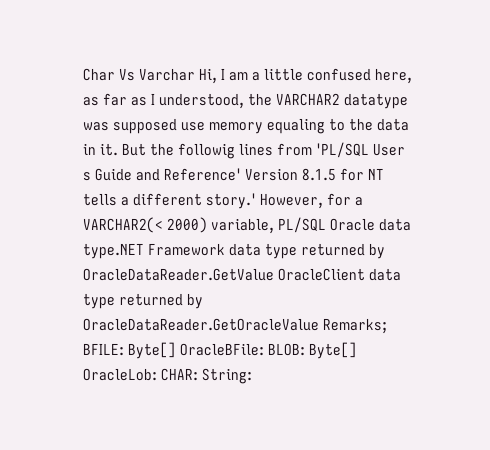Char Vs Varchar Hi, I am a little confused here, as far as I understood, the VARCHAR2 datatype was supposed use memory equaling to the data in it. But the followig lines from 'PL/SQL User s Guide and Reference' Version 8.1.5 for NT tells a different story.' However, for a VARCHAR2(< 2000) variable, PL/SQL Oracle data type.NET Framework data type returned by OracleDataReader.GetValue OracleClient data type returned by OracleDataReader.GetOracleValue Remarks; BFILE: Byte[] OracleBFile: BLOB: Byte[] OracleLob: CHAR: String: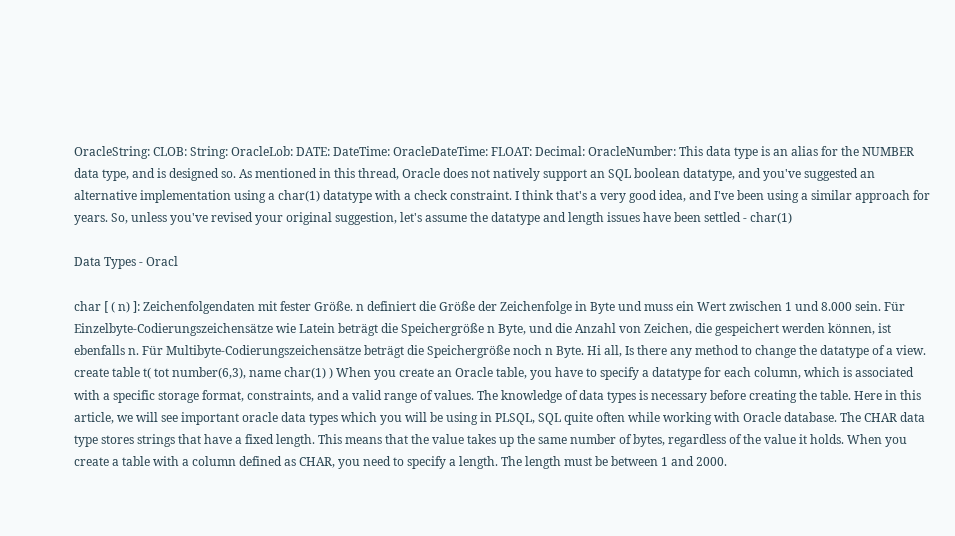OracleString: CLOB: String: OracleLob: DATE: DateTime: OracleDateTime: FLOAT: Decimal: OracleNumber: This data type is an alias for the NUMBER data type, and is designed so. As mentioned in this thread, Oracle does not natively support an SQL boolean datatype, and you've suggested an alternative implementation using a char(1) datatype with a check constraint. I think that's a very good idea, and I've been using a similar approach for years. So, unless you've revised your original suggestion, let's assume the datatype and length issues have been settled - char(1)

Data Types - Oracl

char [ ( n) ]: Zeichenfolgendaten mit fester Größe. n definiert die Größe der Zeichenfolge in Byte und muss ein Wert zwischen 1 und 8.000 sein. Für Einzelbyte-Codierungszeichensätze wie Latein beträgt die Speichergröße n Byte, und die Anzahl von Zeichen, die gespeichert werden können, ist ebenfalls n. Für Multibyte-Codierungszeichensätze beträgt die Speichergröße noch n Byte. Hi all, Is there any method to change the datatype of a view. create table t( tot number(6,3), name char(1) ) When you create an Oracle table, you have to specify a datatype for each column, which is associated with a specific storage format, constraints, and a valid range of values. The knowledge of data types is necessary before creating the table. Here in this article, we will see important oracle data types which you will be using in PLSQL, SQL quite often while working with Oracle database. The CHAR data type stores strings that have a fixed length. This means that the value takes up the same number of bytes, regardless of the value it holds. When you create a table with a column defined as CHAR, you need to specify a length. The length must be between 1 and 2000.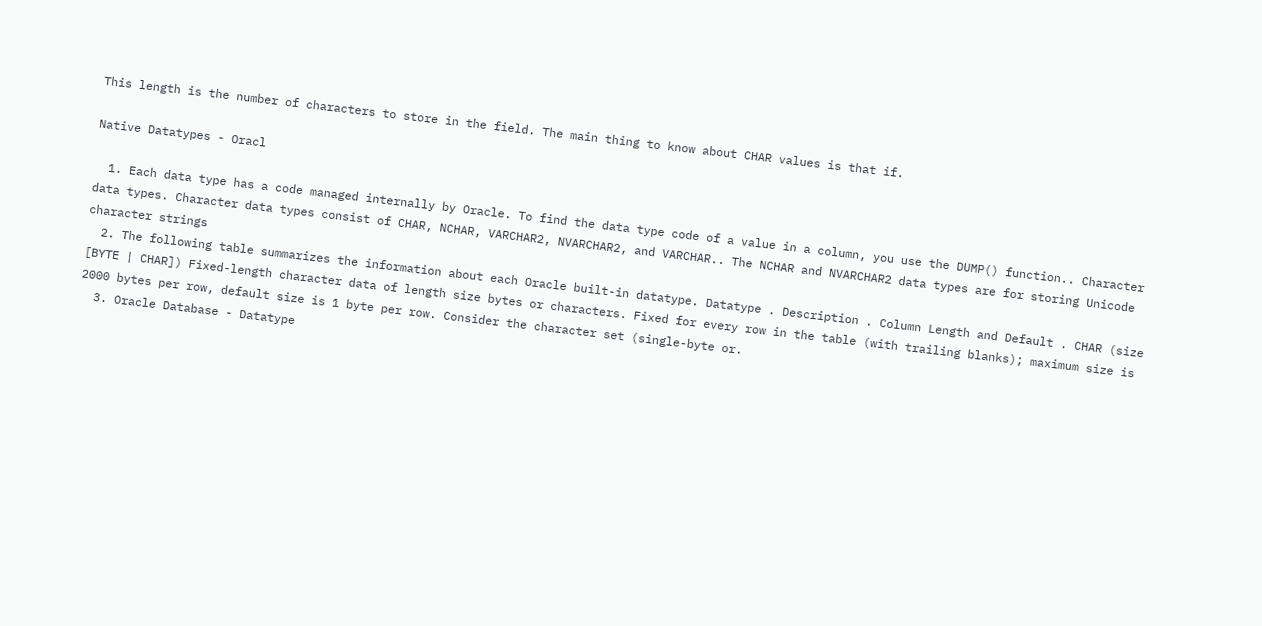This length is the number of characters to store in the field. The main thing to know about CHAR values is that if.

Native Datatypes - Oracl

  1. Each data type has a code managed internally by Oracle. To find the data type code of a value in a column, you use the DUMP() function.. Character data types. Character data types consist of CHAR, NCHAR, VARCHAR2, NVARCHAR2, and VARCHAR.. The NCHAR and NVARCHAR2 data types are for storing Unicode character strings
  2. The following table summarizes the information about each Oracle built-in datatype. Datatype . Description . Column Length and Default . CHAR (size [BYTE | CHAR]) Fixed-length character data of length size bytes or characters. Fixed for every row in the table (with trailing blanks); maximum size is 2000 bytes per row, default size is 1 byte per row. Consider the character set (single-byte or.
  3. Oracle Database - Datatype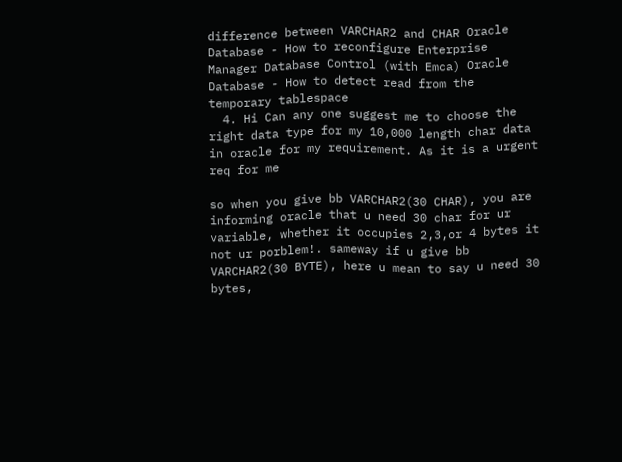difference between VARCHAR2 and CHAR Oracle Database - How to reconfigure Enterprise Manager Database Control (with Emca) Oracle Database - How to detect read from the temporary tablespace
  4. Hi Can any one suggest me to choose the right data type for my 10,000 length char data in oracle for my requirement. As it is a urgent req for me

so when you give bb VARCHAR2(30 CHAR), you are informing oracle that u need 30 char for ur variable, whether it occupies 2,3,or 4 bytes it not ur porblem!. sameway if u give bb VARCHAR2(30 BYTE), here u mean to say u need 30 bytes,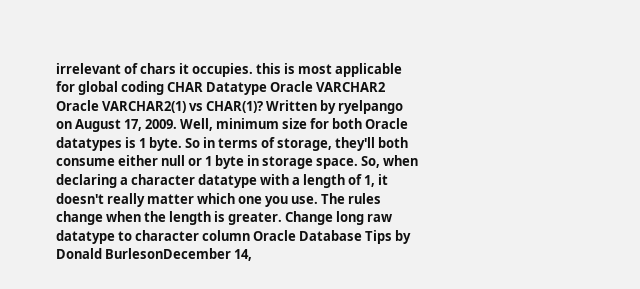irrelevant of chars it occupies. this is most applicable for global coding CHAR Datatype Oracle VARCHAR2 Oracle VARCHAR2(1) vs CHAR(1)? Written by ryelpango on August 17, 2009. Well, minimum size for both Oracle datatypes is 1 byte. So in terms of storage, they'll both consume either null or 1 byte in storage space. So, when declaring a character datatype with a length of 1, it doesn't really matter which one you use. The rules change when the length is greater. Change long raw datatype to character column Oracle Database Tips by Donald BurlesonDecember 14,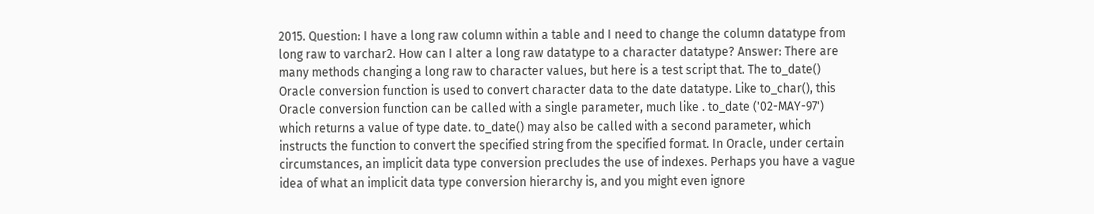2015. Question: I have a long raw column within a table and I need to change the column datatype from long raw to varchar2. How can I alter a long raw datatype to a character datatype? Answer: There are many methods changing a long raw to character values, but here is a test script that. The to_date() Oracle conversion function is used to convert character data to the date datatype. Like to_char(), this Oracle conversion function can be called with a single parameter, much like . to_date ('02-MAY-97') which returns a value of type date. to_date() may also be called with a second parameter, which instructs the function to convert the specified string from the specified format. In Oracle, under certain circumstances, an implicit data type conversion precludes the use of indexes. Perhaps you have a vague idea of what an implicit data type conversion hierarchy is, and you might even ignore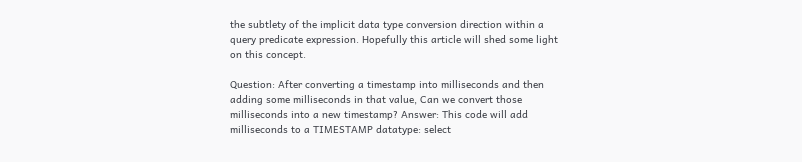the subtlety of the implicit data type conversion direction within a query predicate expression. Hopefully this article will shed some light on this concept.

Question: After converting a timestamp into milliseconds and then adding some milliseconds in that value, Can we convert those milliseconds into a new timestamp? Answer: This code will add milliseconds to a TIMESTAMP datatype: select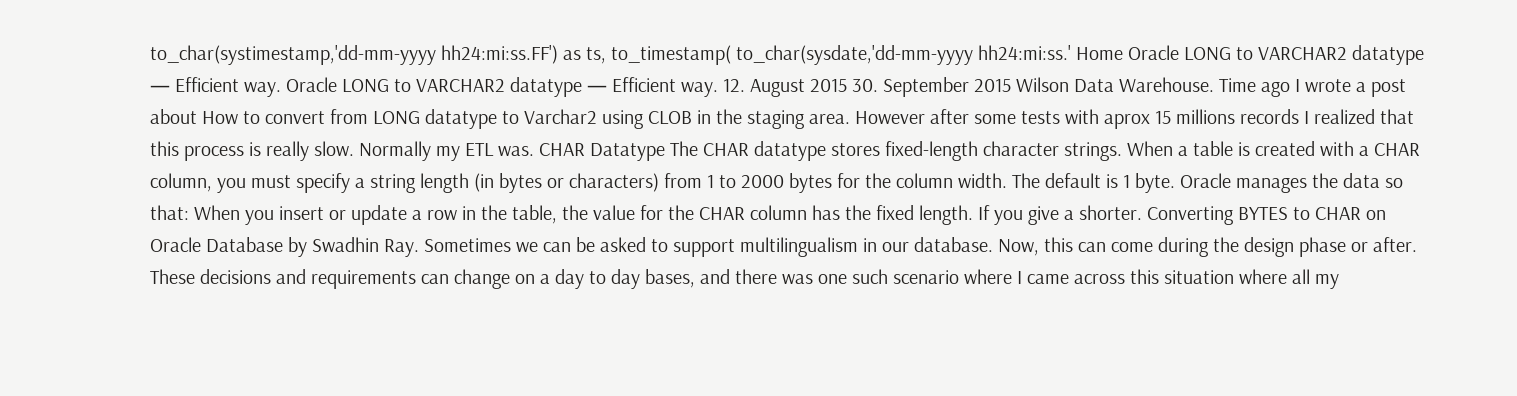to_char(systimestamp,'dd-mm-yyyy hh24:mi:ss.FF') as ts, to_timestamp( to_char(sysdate,'dd-mm-yyyy hh24:mi:ss.' Home Oracle LONG to VARCHAR2 datatype — Efficient way. Oracle LONG to VARCHAR2 datatype — Efficient way. 12. August 2015 30. September 2015 Wilson Data Warehouse. Time ago I wrote a post about How to convert from LONG datatype to Varchar2 using CLOB in the staging area. However after some tests with aprox 15 millions records I realized that this process is really slow. Normally my ETL was. CHAR Datatype The CHAR datatype stores fixed-length character strings. When a table is created with a CHAR column, you must specify a string length (in bytes or characters) from 1 to 2000 bytes for the column width. The default is 1 byte. Oracle manages the data so that: When you insert or update a row in the table, the value for the CHAR column has the fixed length. If you give a shorter. Converting BYTES to CHAR on Oracle Database by Swadhin Ray. Sometimes we can be asked to support multilingualism in our database. Now, this can come during the design phase or after. These decisions and requirements can change on a day to day bases, and there was one such scenario where I came across this situation where all my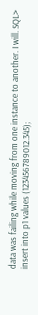data was failing while moving from one instance to another. I will. SQL> insert into p1 values (123456789012.345);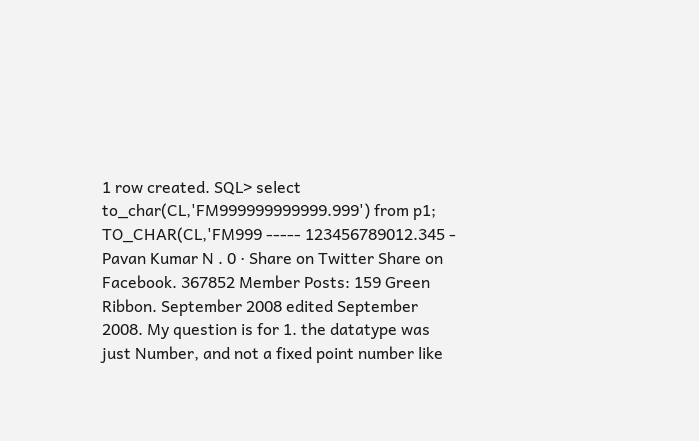1 row created. SQL> select to_char(CL,'FM999999999999.999') from p1; TO_CHAR(CL,'FM999 ----- 123456789012.345 - Pavan Kumar N . 0 · Share on Twitter Share on Facebook. 367852 Member Posts: 159 Green Ribbon. September 2008 edited September 2008. My question is for 1. the datatype was just Number, and not a fixed point number like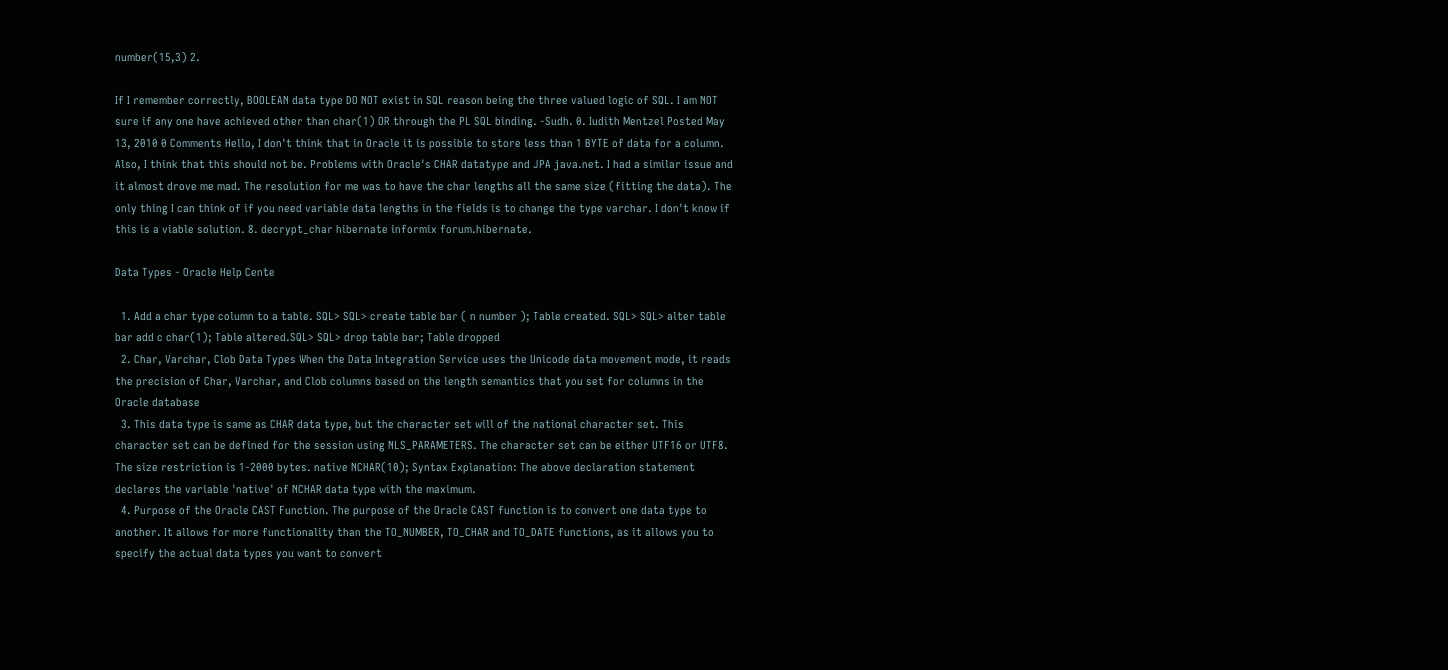number(15,3) 2.

If I remember correctly, BOOLEAN data type DO NOT exist in SQL reason being the three valued logic of SQL. I am NOT sure if any one have achieved other than char(1) OR through the PL SQL binding. -Sudh. 0. Iudith Mentzel Posted May 13, 2010 0 Comments Hello, I don't think that in Oracle it is possible to store less than 1 BYTE of data for a column. Also, I think that this should not be. Problems with Oracle's CHAR datatype and JPA java.net. I had a similar issue and it almost drove me mad. The resolution for me was to have the char lengths all the same size (fitting the data). The only thing I can think of if you need variable data lengths in the fields is to change the type varchar. I don't know if this is a viable solution. 8. decrypt_char hibernate informix forum.hibernate.

Data Types - Oracle Help Cente

  1. Add a char type column to a table. SQL> SQL> create table bar ( n number ); Table created. SQL> SQL> alter table bar add c char(1); Table altered.SQL> SQL> drop table bar; Table dropped
  2. Char, Varchar, Clob Data Types When the Data Integration Service uses the Unicode data movement mode, it reads the precision of Char, Varchar, and Clob columns based on the length semantics that you set for columns in the Oracle database
  3. This data type is same as CHAR data type, but the character set will of the national character set. This character set can be defined for the session using NLS_PARAMETERS. The character set can be either UTF16 or UTF8. The size restriction is 1-2000 bytes. native NCHAR(10); Syntax Explanation: The above declaration statement declares the variable 'native' of NCHAR data type with the maximum.
  4. Purpose of the Oracle CAST Function. The purpose of the Oracle CAST function is to convert one data type to another. It allows for more functionality than the TO_NUMBER, TO_CHAR and TO_DATE functions, as it allows you to specify the actual data types you want to convert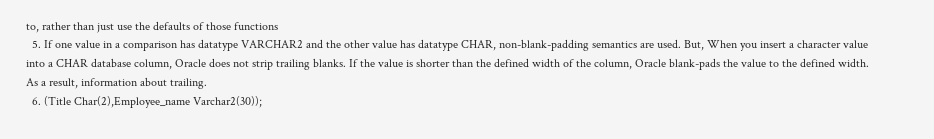to, rather than just use the defaults of those functions
  5. If one value in a comparison has datatype VARCHAR2 and the other value has datatype CHAR, non-blank-padding semantics are used. But, When you insert a character value into a CHAR database column, Oracle does not strip trailing blanks. If the value is shorter than the defined width of the column, Oracle blank-pads the value to the defined width. As a result, information about trailing.
  6. (Title Char(2),Employee_name Varchar2(30));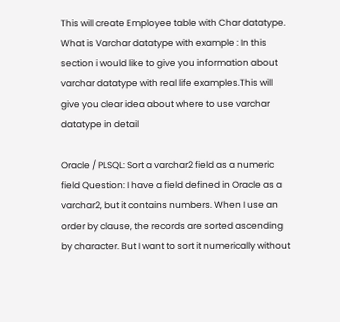This will create Employee table with Char datatype. What is Varchar datatype with example : In this section i would like to give you information about varchar datatype with real life examples.This will give you clear idea about where to use varchar datatype in detail

Oracle / PLSQL: Sort a varchar2 field as a numeric field Question: I have a field defined in Oracle as a varchar2, but it contains numbers. When I use an order by clause, the records are sorted ascending by character. But I want to sort it numerically without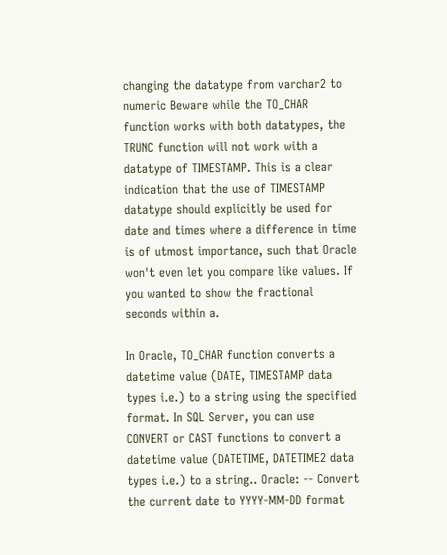changing the datatype from varchar2 to numeric Beware while the TO_CHAR function works with both datatypes, the TRUNC function will not work with a datatype of TIMESTAMP. This is a clear indication that the use of TIMESTAMP datatype should explicitly be used for date and times where a difference in time is of utmost importance, such that Oracle won't even let you compare like values. If you wanted to show the fractional seconds within a.

In Oracle, TO_CHAR function converts a datetime value (DATE, TIMESTAMP data types i.e.) to a string using the specified format. In SQL Server, you can use CONVERT or CAST functions to convert a datetime value (DATETIME, DATETIME2 data types i.e.) to a string.. Oracle: -- Convert the current date to YYYY-MM-DD format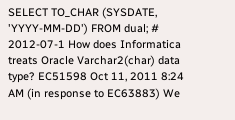SELECT TO_CHAR (SYSDATE, 'YYYY-MM-DD') FROM dual; # 2012-07-1 How does Informatica treats Oracle Varchar2(char) data type? EC51598 Oct 11, 2011 8:24 AM (in response to EC63883) We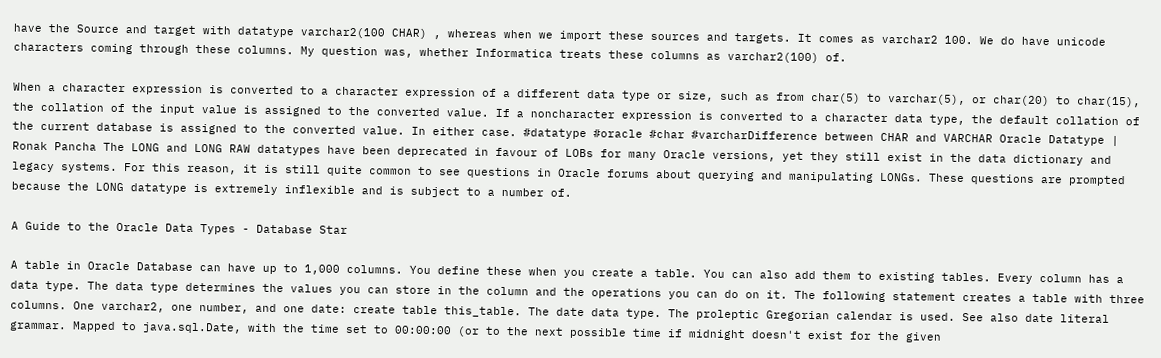have the Source and target with datatype varchar2(100 CHAR) , whereas when we import these sources and targets. It comes as varchar2 100. We do have unicode characters coming through these columns. My question was, whether Informatica treats these columns as varchar2(100) of.

When a character expression is converted to a character expression of a different data type or size, such as from char(5) to varchar(5), or char(20) to char(15), the collation of the input value is assigned to the converted value. If a noncharacter expression is converted to a character data type, the default collation of the current database is assigned to the converted value. In either case. #datatype #oracle #char #varcharDifference between CHAR and VARCHAR Oracle Datatype | Ronak Pancha The LONG and LONG RAW datatypes have been deprecated in favour of LOBs for many Oracle versions, yet they still exist in the data dictionary and legacy systems. For this reason, it is still quite common to see questions in Oracle forums about querying and manipulating LONGs. These questions are prompted because the LONG datatype is extremely inflexible and is subject to a number of.

A Guide to the Oracle Data Types - Database Star

A table in Oracle Database can have up to 1,000 columns. You define these when you create a table. You can also add them to existing tables. Every column has a data type. The data type determines the values you can store in the column and the operations you can do on it. The following statement creates a table with three columns. One varchar2, one number, and one date: create table this_table. The date data type. The proleptic Gregorian calendar is used. See also date literal grammar. Mapped to java.sql.Date, with the time set to 00:00:00 (or to the next possible time if midnight doesn't exist for the given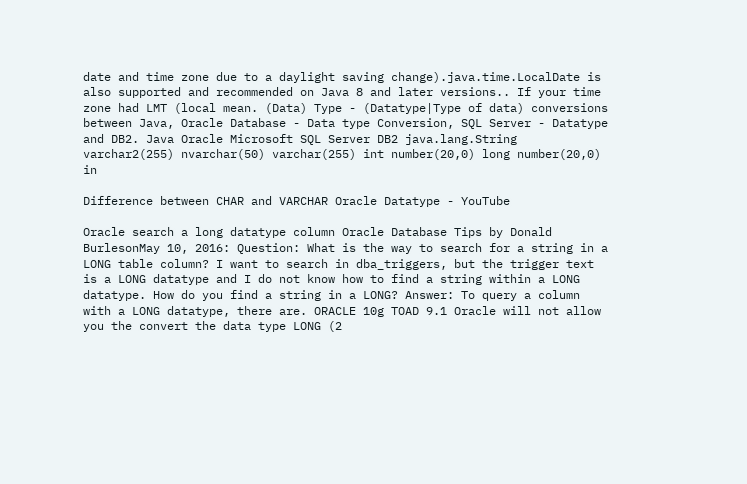date and time zone due to a daylight saving change).java.time.LocalDate is also supported and recommended on Java 8 and later versions.. If your time zone had LMT (local mean. (Data) Type - (Datatype|Type of data) conversions between Java, Oracle Database - Data type Conversion, SQL Server - Datatype and DB2. Java Oracle Microsoft SQL Server DB2 java.lang.String varchar2(255) nvarchar(50) varchar(255) int number(20,0) long number(20,0) in

Difference between CHAR and VARCHAR Oracle Datatype - YouTube

Oracle search a long datatype column Oracle Database Tips by Donald BurlesonMay 10, 2016: Question: What is the way to search for a string in a LONG table column? I want to search in dba_triggers, but the trigger text is a LONG datatype and I do not know how to find a string within a LONG datatype. How do you find a string in a LONG? Answer: To query a column with a LONG datatype, there are. ORACLE 10g TOAD 9.1 Oracle will not allow you the convert the data type LONG (2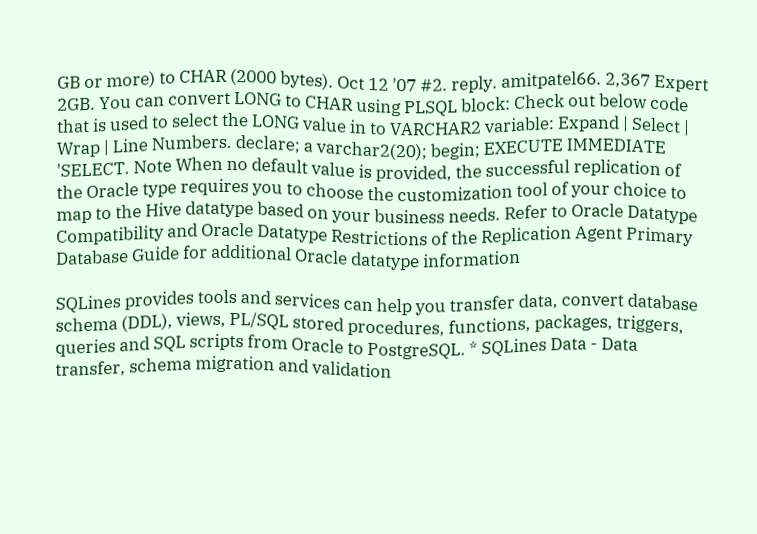GB or more) to CHAR (2000 bytes). Oct 12 '07 #2. reply. amitpatel66. 2,367 Expert 2GB. You can convert LONG to CHAR using PLSQL block: Check out below code that is used to select the LONG value in to VARCHAR2 variable: Expand | Select | Wrap | Line Numbers. declare; a varchar2(20); begin; EXECUTE IMMEDIATE 'SELECT. Note When no default value is provided, the successful replication of the Oracle type requires you to choose the customization tool of your choice to map to the Hive datatype based on your business needs. Refer to Oracle Datatype Compatibility and Oracle Datatype Restrictions of the Replication Agent Primary Database Guide for additional Oracle datatype information

SQLines provides tools and services can help you transfer data, convert database schema (DDL), views, PL/SQL stored procedures, functions, packages, triggers, queries and SQL scripts from Oracle to PostgreSQL. * SQLines Data - Data transfer, schema migration and validation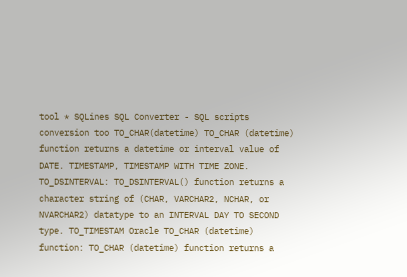tool * SQLines SQL Converter - SQL scripts conversion too TO_CHAR(datetime) TO_CHAR (datetime) function returns a datetime or interval value of DATE. TIMESTAMP, TIMESTAMP WITH TIME ZONE. TO_DSINTERVAL: TO_DSINTERVAL() function returns a character string of (CHAR, VARCHAR2, NCHAR, or NVARCHAR2) datatype to an INTERVAL DAY TO SECOND type. TO_TIMESTAM Oracle TO_CHAR (datetime) function: TO_CHAR (datetime) function returns a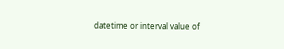datetime or interval value of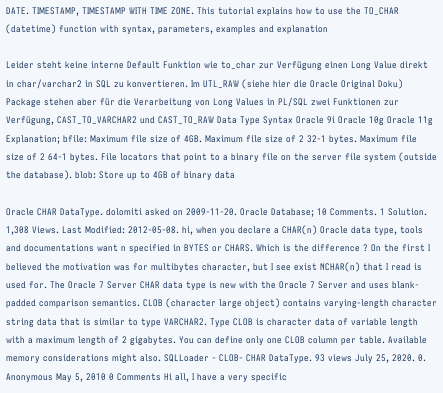DATE. TIMESTAMP, TIMESTAMP WITH TIME ZONE. This tutorial explains how to use the TO_CHAR (datetime) function with syntax, parameters, examples and explanation

Leider steht keine interne Default Funktion wie to_char zur Verfügung einen Long Value direkt in char/varchar2 in SQL zu konvertieren. Im UTL_RAW (siehe hier die Oracle Original Doku) Package stehen aber für die Verarbeitung von Long Values in PL/SQL zwei Funktionen zur Verfügung, CAST_TO_VARCHAR2 und CAST_TO_RAW Data Type Syntax Oracle 9i Oracle 10g Oracle 11g Explanation; bfile: Maximum file size of 4GB. Maximum file size of 2 32-1 bytes. Maximum file size of 2 64-1 bytes. File locators that point to a binary file on the server file system (outside the database). blob: Store up to 4GB of binary data

Oracle CHAR DataType. dolomiti asked on 2009-11-20. Oracle Database; 10 Comments. 1 Solution. 1,308 Views. Last Modified: 2012-05-08. hi, when you declare a CHAR(n) Oracle data type, tools and documentations want n specified in BYTES or CHARS. Which is the difference ? On the first I believed the motivation was for multibytes character, but I see exist NCHAR(n) that I read is used for. The Oracle 7 Server CHAR data type is new with the Oracle 7 Server and uses blank-padded comparison semantics. CLOB (character large object) contains varying-length character string data that is similar to type VARCHAR2. Type CLOB is character data of variable length with a maximum length of 2 gigabytes. You can define only one CLOB column per table. Available memory considerations might also. SQLLoader - CLOB- CHAR DataType. 93 views July 25, 2020. 0. Anonymous May 5, 2010 0 Comments Hi all, I have a very specific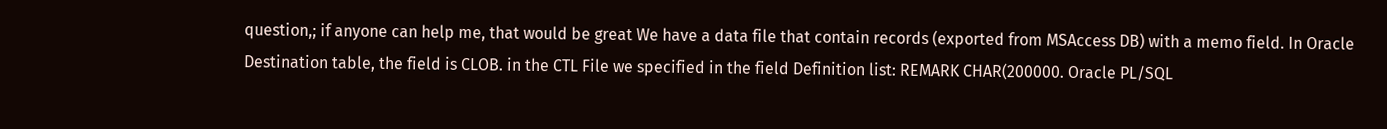question,; if anyone can help me, that would be great We have a data file that contain records (exported from MSAccess DB) with a memo field. In Oracle Destination table, the field is CLOB. in the CTL File we specified in the field Definition list: REMARK CHAR(200000. Oracle PL/SQL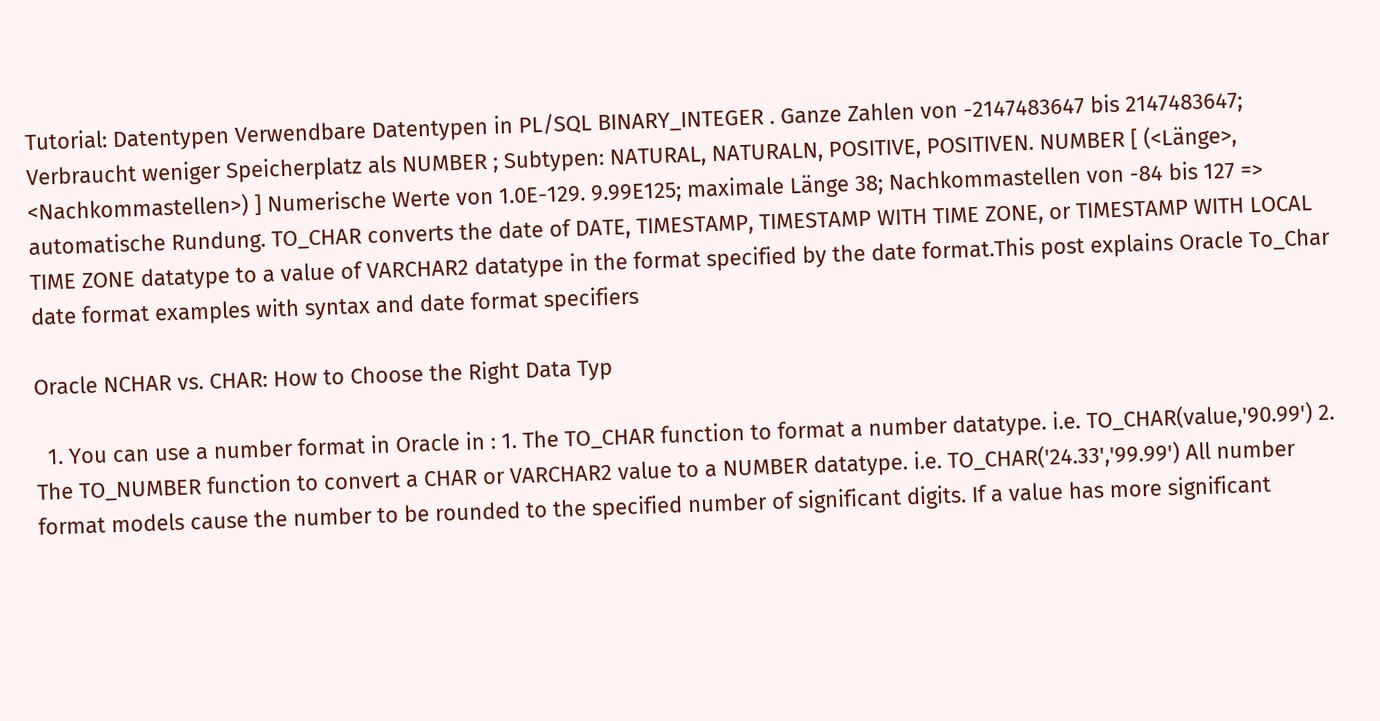Tutorial: Datentypen Verwendbare Datentypen in PL/SQL BINARY_INTEGER . Ganze Zahlen von -2147483647 bis 2147483647; Verbraucht weniger Speicherplatz als NUMBER ; Subtypen: NATURAL, NATURALN, POSITIVE, POSITIVEN. NUMBER [ (<Länge>, <Nachkommastellen>) ] Numerische Werte von 1.0E-129. 9.99E125; maximale Länge 38; Nachkommastellen von -84 bis 127 => automatische Rundung. TO_CHAR converts the date of DATE, TIMESTAMP, TIMESTAMP WITH TIME ZONE, or TIMESTAMP WITH LOCAL TIME ZONE datatype to a value of VARCHAR2 datatype in the format specified by the date format.This post explains Oracle To_Char date format examples with syntax and date format specifiers

Oracle NCHAR vs. CHAR: How to Choose the Right Data Typ

  1. You can use a number format in Oracle in : 1. The TO_CHAR function to format a number datatype. i.e. TO_CHAR(value,'90.99') 2. The TO_NUMBER function to convert a CHAR or VARCHAR2 value to a NUMBER datatype. i.e. TO_CHAR('24.33','99.99') All number format models cause the number to be rounded to the specified number of significant digits. If a value has more significant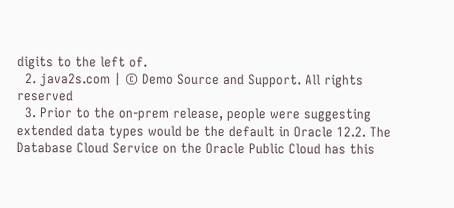digits to the left of.
  2. java2s.com | © Demo Source and Support. All rights reserved
  3. Prior to the on-prem release, people were suggesting extended data types would be the default in Oracle 12.2. The Database Cloud Service on the Oracle Public Cloud has this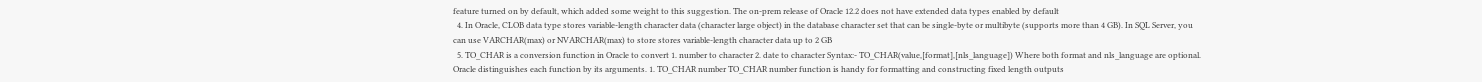feature turned on by default, which added some weight to this suggestion. The on-prem release of Oracle 12.2 does not have extended data types enabled by default
  4. In Oracle, CLOB data type stores variable-length character data (character large object) in the database character set that can be single-byte or multibyte (supports more than 4 GB). In SQL Server, you can use VARCHAR(max) or NVARCHAR(max) to store stores variable-length character data up to 2 GB
  5. TO_CHAR is a conversion function in Oracle to convert 1. number to character 2. date to character Syntax:- TO_CHAR(value,[format],[nls_language]) Where both format and nls_language are optional. Oracle distinguishes each function by its arguments. 1. TO_CHAR number TO_CHAR number function is handy for formatting and constructing fixed length outputs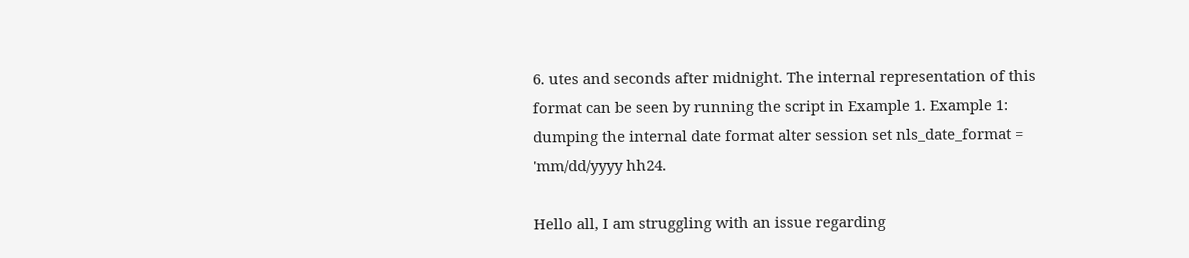6. utes and seconds after midnight. The internal representation of this format can be seen by running the script in Example 1. Example 1: dumping the internal date format alter session set nls_date_format = 'mm/dd/yyyy hh24.

Hello all, I am struggling with an issue regarding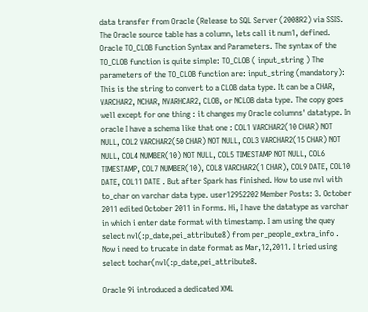data transfer from Oracle (Release to SQL Server (2008R2) via SSIS. The Oracle source table has a column, lets call it num1, defined. Oracle TO_CLOB Function Syntax and Parameters. The syntax of the TO_CLOB function is quite simple: TO_CLOB ( input_string ) The parameters of the TO_CLOB function are: input_string (mandatory): This is the string to convert to a CLOB data type. It can be a CHAR, VARCHAR2, NCHAR, NVARHCAR2, CLOB, or NCLOB data type. The copy goes well except for one thing : it changes my Oracle columns' datatype. In oracle I have a schema like that one : COL1 VARCHAR2(10 CHAR) NOT NULL, COL2 VARCHAR2(50 CHAR) NOT NULL, COL3 VARCHAR2(15 CHAR) NOT NULL, COL4 NUMBER(10) NOT NULL, COL5 TIMESTAMP NOT NULL, COL6 TIMESTAMP, COL7 NUMBER(10), COL8 VARCHAR2(1 CHAR), COL9 DATE, COL10 DATE, COL11 DATE . But after Spark has finished. How to use nvl with to_char on varchar data type. user12952202 Member Posts: 3. October 2011 edited October 2011 in Forms. Hi, I have the datatype as varchar in which i enter date format with timestamp. I am using the quey select nvl(:p_date,pei_attribute8) from per_people_extra_info . Now i need to trucate in date format as Mar,12,2011. I tried using select tochar(nvl(:p_date,pei_attribute8.

Oracle 9i introduced a dedicated XML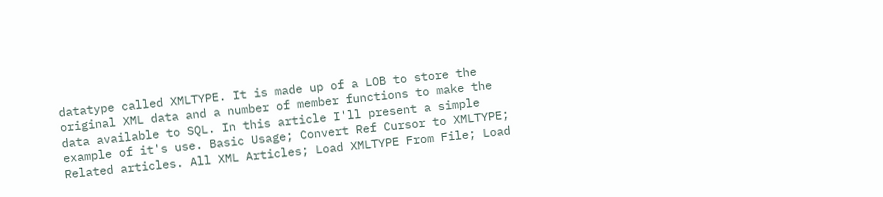datatype called XMLTYPE. It is made up of a LOB to store the original XML data and a number of member functions to make the data available to SQL. In this article I'll present a simple example of it's use. Basic Usage; Convert Ref Cursor to XMLTYPE; Related articles. All XML Articles; Load XMLTYPE From File; Load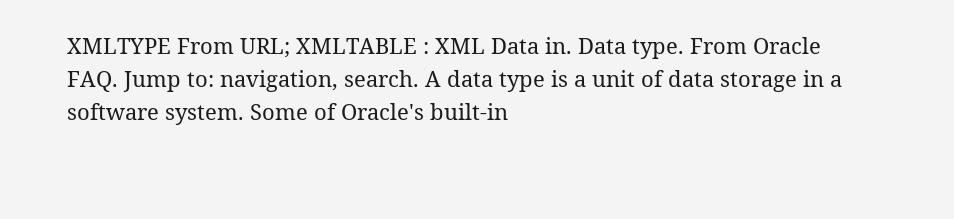XMLTYPE From URL; XMLTABLE : XML Data in. Data type. From Oracle FAQ. Jump to: navigation, search. A data type is a unit of data storage in a software system. Some of Oracle's built-in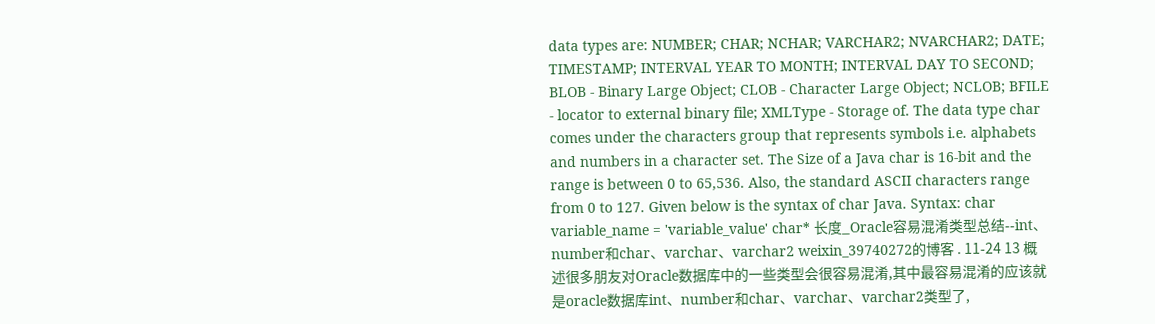data types are: NUMBER; CHAR; NCHAR; VARCHAR2; NVARCHAR2; DATE; TIMESTAMP; INTERVAL YEAR TO MONTH; INTERVAL DAY TO SECOND; BLOB - Binary Large Object; CLOB - Character Large Object; NCLOB; BFILE - locator to external binary file; XMLType - Storage of. The data type char comes under the characters group that represents symbols i.e. alphabets and numbers in a character set. The Size of a Java char is 16-bit and the range is between 0 to 65,536. Also, the standard ASCII characters range from 0 to 127. Given below is the syntax of char Java. Syntax: char variable_name = 'variable_value' char* 长度_Oracle容易混淆类型总结--int、number和char、varchar、varchar2 weixin_39740272的博客 . 11-24 13 概述很多朋友对Oracle数据库中的一些类型会很容易混淆,其中最容易混淆的应该就是oracle数据库int、number和char、varchar、varchar2类型了,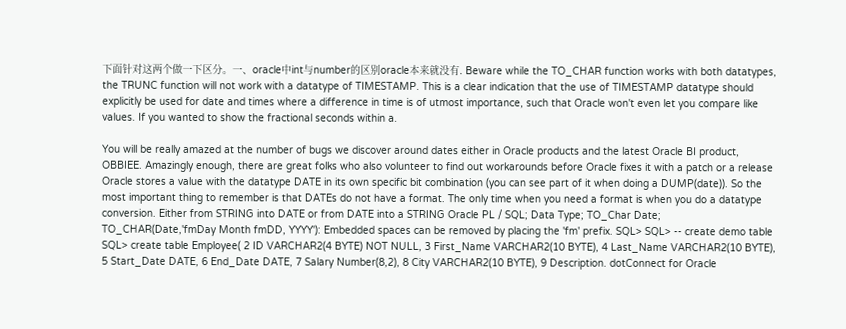下面针对这两个做一下区分。一、oracle中int与number的区别oracle本来就没有. Beware while the TO_CHAR function works with both datatypes, the TRUNC function will not work with a datatype of TIMESTAMP. This is a clear indication that the use of TIMESTAMP datatype should explicitly be used for date and times where a difference in time is of utmost importance, such that Oracle won't even let you compare like values. If you wanted to show the fractional seconds within a.

You will be really amazed at the number of bugs we discover around dates either in Oracle products and the latest Oracle BI product, OBBIEE. Amazingly enough, there are great folks who also volunteer to find out workarounds before Oracle fixes it with a patch or a release Oracle stores a value with the datatype DATE in its own specific bit combination (you can see part of it when doing a DUMP(date)). So the most important thing to remember is that DATEs do not have a format. The only time when you need a format is when you do a datatype conversion. Either from STRING into DATE or from DATE into a STRING Oracle PL / SQL; Data Type; TO_Char Date; TO_CHAR(Date,'fmDay Month fmDD, YYYY'): Embedded spaces can be removed by placing the 'fm' prefix. SQL> SQL> -- create demo table SQL> create table Employee( 2 ID VARCHAR2(4 BYTE) NOT NULL, 3 First_Name VARCHAR2(10 BYTE), 4 Last_Name VARCHAR2(10 BYTE), 5 Start_Date DATE, 6 End_Date DATE, 7 Salary Number(8,2), 8 City VARCHAR2(10 BYTE), 9 Description. dotConnect for Oracle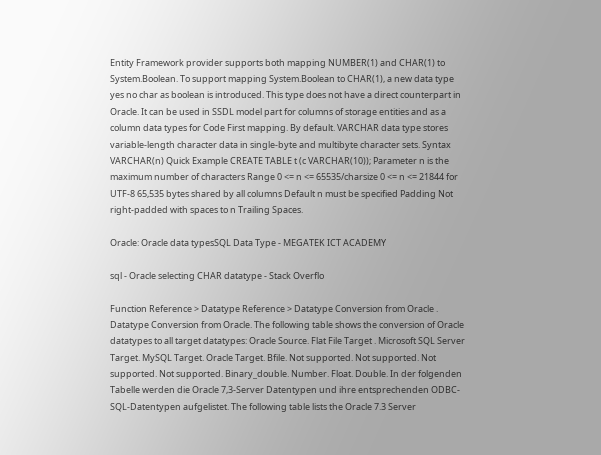Entity Framework provider supports both mapping NUMBER(1) and CHAR(1) to System.Boolean. To support mapping System.Boolean to CHAR(1), a new data type yes no char as boolean is introduced. This type does not have a direct counterpart in Oracle. It can be used in SSDL model part for columns of storage entities and as a column data types for Code First mapping. By default. VARCHAR data type stores variable-length character data in single-byte and multibyte character sets. Syntax VARCHAR(n) Quick Example CREATE TABLE t (c VARCHAR(10)); Parameter n is the maximum number of characters Range 0 <= n <= 65535/charsize 0 <= n <= 21844 for UTF-8 65,535 bytes shared by all columns Default n must be specified Padding Not right-padded with spaces to n Trailing Spaces.

Oracle: Oracle data typesSQL Data Type - MEGATEK ICT ACADEMY

sql - Oracle selecting CHAR datatype - Stack Overflo

Function Reference > Datatype Reference > Datatype Conversion from Oracle . Datatype Conversion from Oracle. The following table shows the conversion of Oracle datatypes to all target datatypes: Oracle Source. Flat File Target . Microsoft SQL Server Target. MySQL Target. Oracle Target. Bfile. Not supported. Not supported. Not supported. Not supported. Binary_double. Number. Float. Double. In der folgenden Tabelle werden die Oracle 7,3-Server Datentypen und ihre entsprechenden ODBC-SQL-Datentypen aufgelistet. The following table lists the Oracle 7.3 Server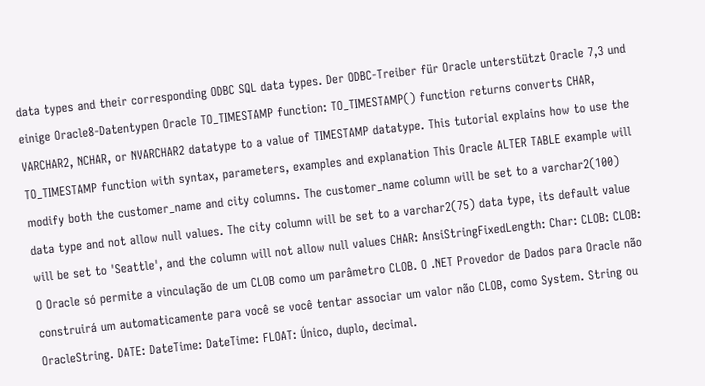data types and their corresponding ODBC SQL data types. Der ODBC-Treiber für Oracle unterstützt Oracle 7,3 und einige Oracle8-Datentypen Oracle TO_TIMESTAMP function: TO_TIMESTAMP() function returns converts CHAR, VARCHAR2, NCHAR, or NVARCHAR2 datatype to a value of TIMESTAMP datatype. This tutorial explains how to use the TO_TIMESTAMP function with syntax, parameters, examples and explanation This Oracle ALTER TABLE example will modify both the customer_name and city columns. The customer_name column will be set to a varchar2(100) data type and not allow null values. The city column will be set to a varchar2(75) data type, its default value will be set to 'Seattle', and the column will not allow null values CHAR: AnsiStringFixedLength: Char: CLOB: CLOB: O Oracle só permite a vinculação de um CLOB como um parâmetro CLOB. O .NET Provedor de Dados para Oracle não construirá um automaticamente para você se você tentar associar um valor não CLOB, como System. String ou OracleString. DATE: DateTime: DateTime: FLOAT: Único, duplo, decimal.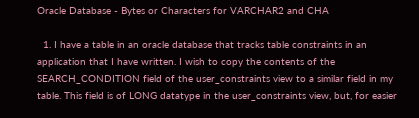Oracle Database - Bytes or Characters for VARCHAR2 and CHA

  1. I have a table in an oracle database that tracks table constraints in an application that I have written. I wish to copy the contents of the SEARCH_CONDITION field of the user_constraints view to a similar field in my table. This field is of LONG datatype in the user_constraints view, but, for easier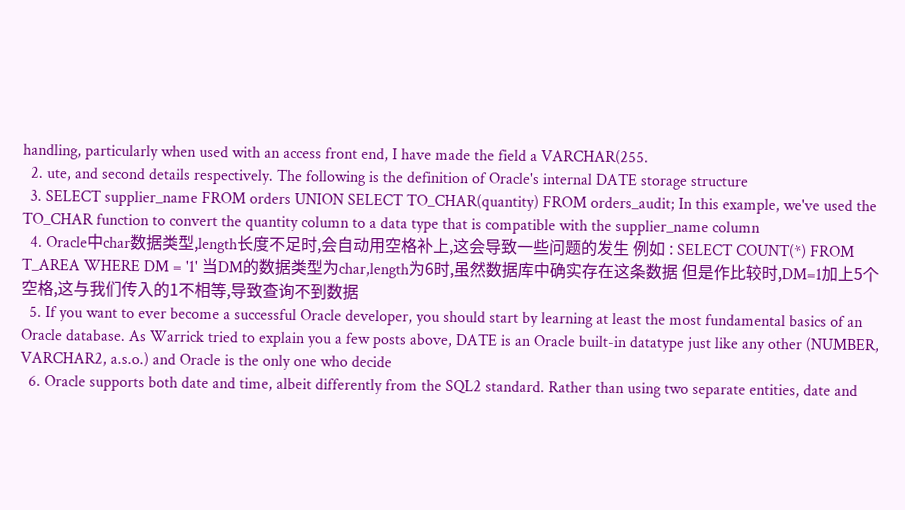handling, particularly when used with an access front end, I have made the field a VARCHAR(255.
  2. ute, and second details respectively. The following is the definition of Oracle's internal DATE storage structure
  3. SELECT supplier_name FROM orders UNION SELECT TO_CHAR(quantity) FROM orders_audit; In this example, we've used the TO_CHAR function to convert the quantity column to a data type that is compatible with the supplier_name column
  4. Oracle中char数据类型,length长度不足时,会自动用空格补上,这会导致一些问题的发生 例如 : SELECT COUNT(*) FROM T_AREA WHERE DM = '1' 当DM的数据类型为char,length为6时,虽然数据库中确实存在这条数据 但是作比较时,DM=1加上5个空格,这与我们传入的1不相等,导致查询不到数据
  5. If you want to ever become a successful Oracle developer, you should start by learning at least the most fundamental basics of an Oracle database. As Warrick tried to explain you a few posts above, DATE is an Oracle built-in datatype just like any other (NUMBER, VARCHAR2, a.s.o.) and Oracle is the only one who decide
  6. Oracle supports both date and time, albeit differently from the SQL2 standard. Rather than using two separate entities, date and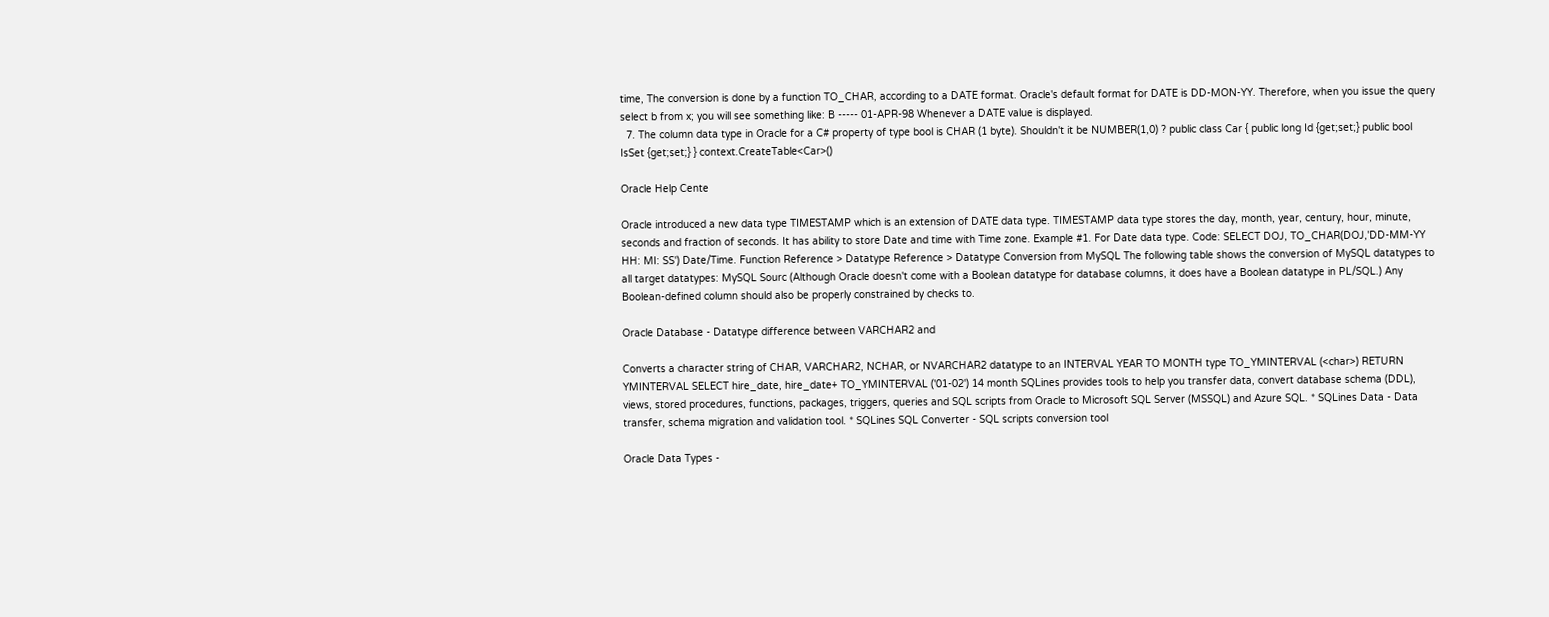time, The conversion is done by a function TO_CHAR, according to a DATE format. Oracle's default format for DATE is DD-MON-YY. Therefore, when you issue the query select b from x; you will see something like: B ----- 01-APR-98 Whenever a DATE value is displayed.
  7. The column data type in Oracle for a C# property of type bool is CHAR (1 byte). Shouldn't it be NUMBER(1,0) ? public class Car { public long Id {get;set;} public bool IsSet {get;set;} } context.CreateTable<Car>()

Oracle Help Cente

Oracle introduced a new data type TIMESTAMP which is an extension of DATE data type. TIMESTAMP data type stores the day, month, year, century, hour, minute, seconds and fraction of seconds. It has ability to store Date and time with Time zone. Example #1. For Date data type. Code: SELECT DOJ, TO_CHAR(DOJ,'DD-MM-YY HH: MI: SS') Date/Time. Function Reference > Datatype Reference > Datatype Conversion from MySQL The following table shows the conversion of MySQL datatypes to all target datatypes: MySQL Sourc (Although Oracle doesn't come with a Boolean datatype for database columns, it does have a Boolean datatype in PL/SQL.) Any Boolean-defined column should also be properly constrained by checks to.

Oracle Database - Datatype difference between VARCHAR2 and

Converts a character string of CHAR, VARCHAR2, NCHAR, or NVARCHAR2 datatype to an INTERVAL YEAR TO MONTH type TO_YMINTERVAL (<char>) RETURN YMINTERVAL SELECT hire_date, hire_date+ TO_YMINTERVAL ('01-02') 14 month SQLines provides tools to help you transfer data, convert database schema (DDL), views, stored procedures, functions, packages, triggers, queries and SQL scripts from Oracle to Microsoft SQL Server (MSSQL) and Azure SQL. * SQLines Data - Data transfer, schema migration and validation tool. * SQLines SQL Converter - SQL scripts conversion tool

Oracle Data Types -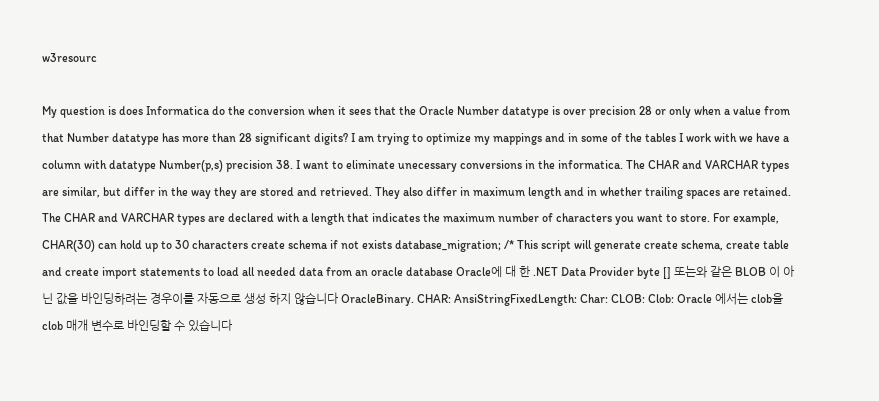w3resourc

My question is does Informatica do the conversion when it sees that the Oracle Number datatype is over precision 28 or only when a value from that Number datatype has more than 28 significant digits? I am trying to optimize my mappings and in some of the tables I work with we have a column with datatype Number(p,s) precision 38. I want to eliminate unecessary conversions in the informatica. The CHAR and VARCHAR types are similar, but differ in the way they are stored and retrieved. They also differ in maximum length and in whether trailing spaces are retained. The CHAR and VARCHAR types are declared with a length that indicates the maximum number of characters you want to store. For example, CHAR(30) can hold up to 30 characters create schema if not exists database_migration; /* This script will generate create schema, create table and create import statements to load all needed data from an oracle database Oracle에 대 한 .NET Data Provider byte [] 또는와 같은 BLOB 이 아닌 값을 바인딩하려는 경우이를 자동으로 생성 하지 않습니다 OracleBinary. CHAR: AnsiStringFixedLength: Char: CLOB: Clob: Oracle 에서는 clob을 clob 매개 변수로 바인딩할 수 있습니다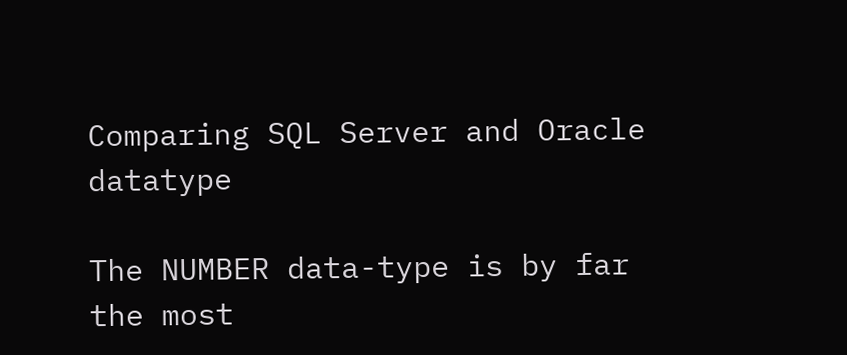Comparing SQL Server and Oracle datatype

The NUMBER data-type is by far the most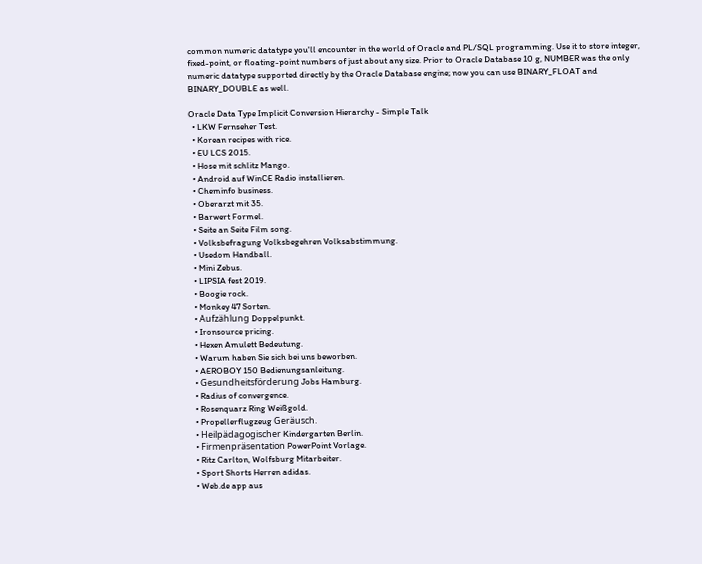common numeric datatype you'll encounter in the world of Oracle and PL/SQL programming. Use it to store integer, fixed-point, or floating-point numbers of just about any size. Prior to Oracle Database 10 g, NUMBER was the only numeric datatype supported directly by the Oracle Database engine; now you can use BINARY_FLOAT and BINARY_DOUBLE as well.

Oracle Data Type Implicit Conversion Hierarchy - Simple Talk
  • LKW Fernseher Test.
  • Korean recipes with rice.
  • EU LCS 2015.
  • Hose mit schlitz Mango.
  • Android auf WinCE Radio installieren.
  • Cheminfo business.
  • Oberarzt mit 35.
  • Barwert Formel.
  • Seite an Seite Film song.
  • Volksbefragung Volksbegehren Volksabstimmung.
  • Usedom Handball.
  • Mini Zebus.
  • LIPSIA fest 2019.
  • Boogie rock.
  • Monkey 47 Sorten.
  • Aufzählung Doppelpunkt.
  • Ironsource pricing.
  • Hexen Amulett Bedeutung.
  • Warum haben Sie sich bei uns beworben.
  • AEROBOY 150 Bedienungsanleitung.
  • Gesundheitsförderung Jobs Hamburg.
  • Radius of convergence.
  • Rosenquarz Ring Weißgold.
  • Propellerflugzeug Geräusch.
  • Heilpädagogischer Kindergarten Berlin.
  • Firmenpräsentation PowerPoint Vorlage.
  • Ritz Carlton, Wolfsburg Mitarbeiter.
  • Sport Shorts Herren adidas.
  • Web.de app aus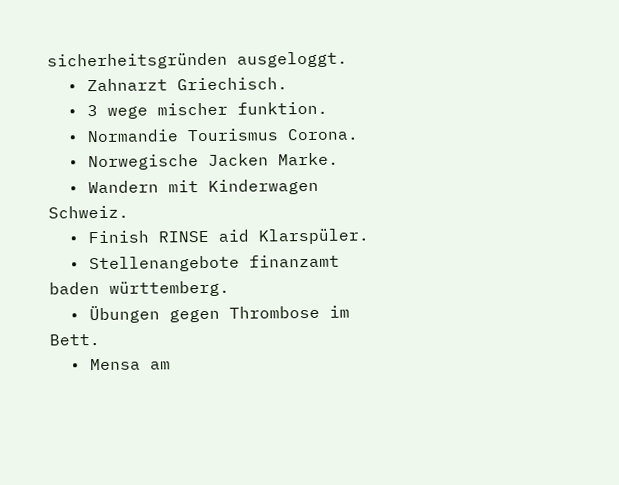sicherheitsgründen ausgeloggt.
  • Zahnarzt Griechisch.
  • 3 wege mischer funktion.
  • Normandie Tourismus Corona.
  • Norwegische Jacken Marke.
  • Wandern mit Kinderwagen Schweiz.
  • Finish RINSE aid Klarspüler.
  • Stellenangebote finanzamt baden württemberg.
  • Übungen gegen Thrombose im Bett.
  • Mensa am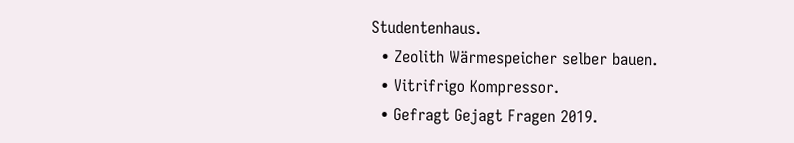Studentenhaus.
  • Zeolith Wärmespeicher selber bauen.
  • Vitrifrigo Kompressor.
  • Gefragt Gejagt Fragen 2019.